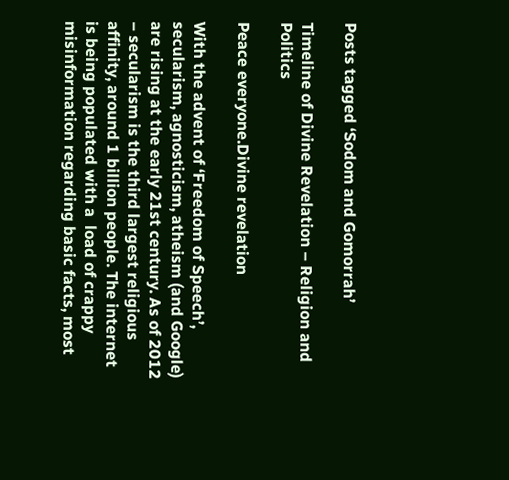Posts tagged ‘Sodom and Gomorrah’

Timeline of Divine Revelation – Religion and Politics

Peace everyone.Divine revelation

With the advent of ‘Freedom of Speech’, secularism, agnosticism, atheism (and Google) are rising at the early 21st century. As of 2012 – secularism is the third largest religious affinity, around 1 billion people. The internet is being populated with a  load of crappy misinformation regarding basic facts, most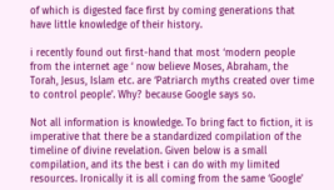of which is digested face first by coming generations that have little knowledge of their history.

i recently found out first-hand that most ‘modern people from the internet age ‘ now believe Moses, Abraham, the Torah, Jesus, Islam etc. are ‘Patriarch myths created over time to control people’. Why? because Google says so.

Not all information is knowledge. To bring fact to fiction, it is imperative that there be a standardized compilation of the timeline of divine revelation. Given below is a small compilation, and its the best i can do with my limited resources. Ironically it is all coming from the same ‘Google’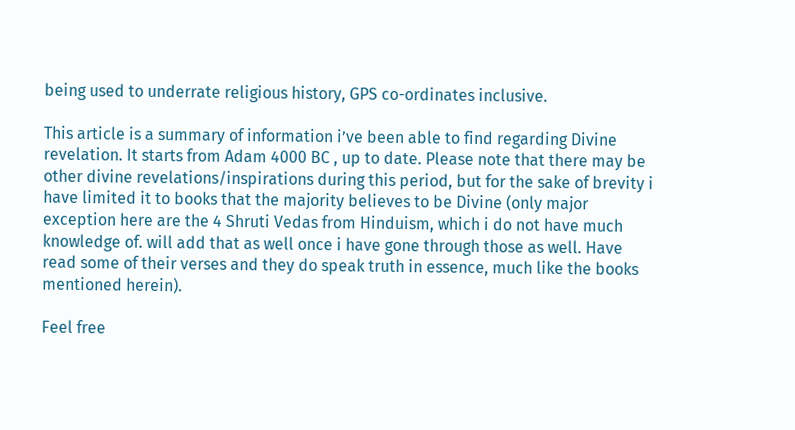being used to underrate religious history, GPS co-ordinates inclusive.

This article is a summary of information i’ve been able to find regarding Divine revelation. It starts from Adam 4000 BC , up to date. Please note that there may be other divine revelations/inspirations during this period, but for the sake of brevity i have limited it to books that the majority believes to be Divine (only major exception here are the 4 Shruti Vedas from Hinduism, which i do not have much knowledge of. will add that as well once i have gone through those as well. Have read some of their verses and they do speak truth in essence, much like the books mentioned herein).

Feel free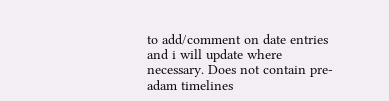to add/comment on date entries and i will update where necessary. Does not contain pre-adam timelines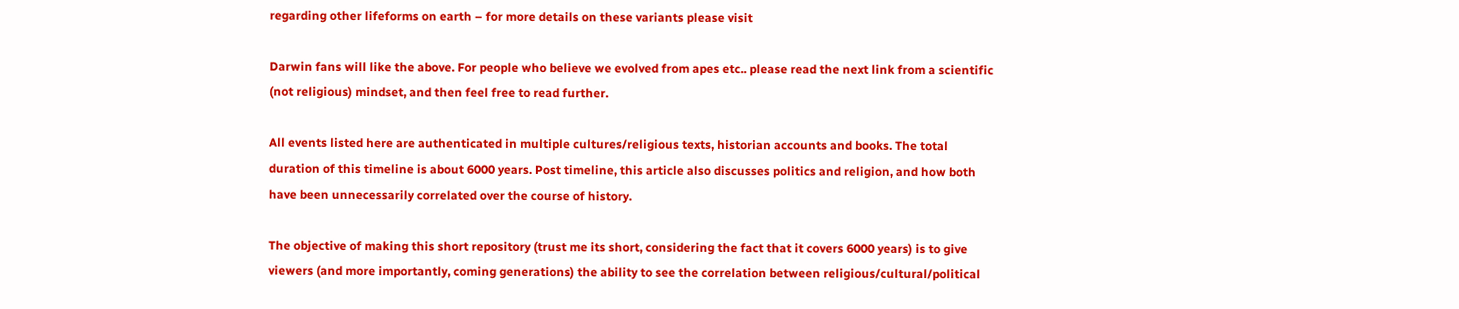regarding other lifeforms on earth – for more details on these variants please visit

Darwin fans will like the above. For people who believe we evolved from apes etc.. please read the next link from a scientific (not religious) mindset, and then feel free to read further.

All events listed here are authenticated in multiple cultures/religious texts, historian accounts and books. The total duration of this timeline is about 6000 years. Post timeline, this article also discusses politics and religion, and how both have been unnecessarily correlated over the course of history.

The objective of making this short repository (trust me its short, considering the fact that it covers 6000 years) is to give viewers (and more importantly, coming generations) the ability to see the correlation between religious/cultural/political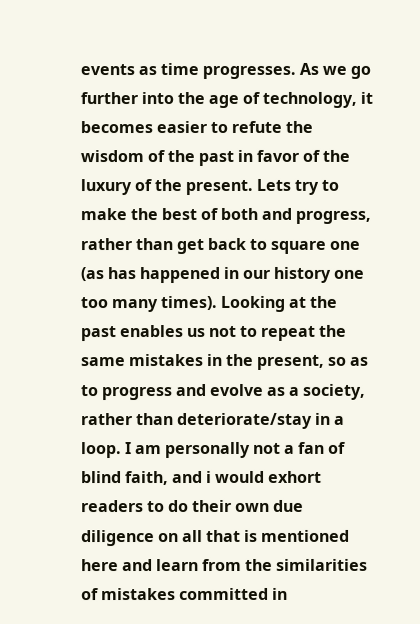events as time progresses. As we go further into the age of technology, it becomes easier to refute the wisdom of the past in favor of the luxury of the present. Lets try to make the best of both and progress, rather than get back to square one (as has happened in our history one too many times). Looking at the past enables us not to repeat the same mistakes in the present, so as to progress and evolve as a society, rather than deteriorate/stay in a loop. I am personally not a fan of blind faith, and i would exhort readers to do their own due diligence on all that is mentioned here and learn from the similarities of mistakes committed in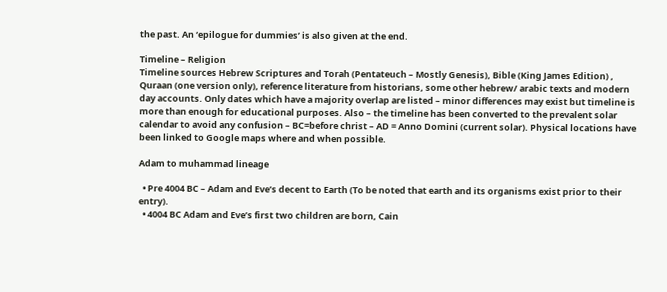the past. An ‘epilogue for dummies’ is also given at the end.

Timeline – Religion
Timeline sources Hebrew Scriptures and Torah (Pentateuch – Mostly Genesis), Bible (King James Edition) , Quraan (one version only), reference literature from historians, some other hebrew/ arabic texts and modern day accounts. Only dates which have a majority overlap are listed – minor differences may exist but timeline is more than enough for educational purposes. Also – the timeline has been converted to the prevalent solar calendar to avoid any confusion – BC=before christ – AD = Anno Domini (current solar). Physical locations have been linked to Google maps where and when possible.

Adam to muhammad lineage

  • Pre 4004 BC – Adam and Eve’s decent to Earth (To be noted that earth and its organisms exist prior to their entry).
  • 4004 BC Adam and Eve’s first two children are born, Cain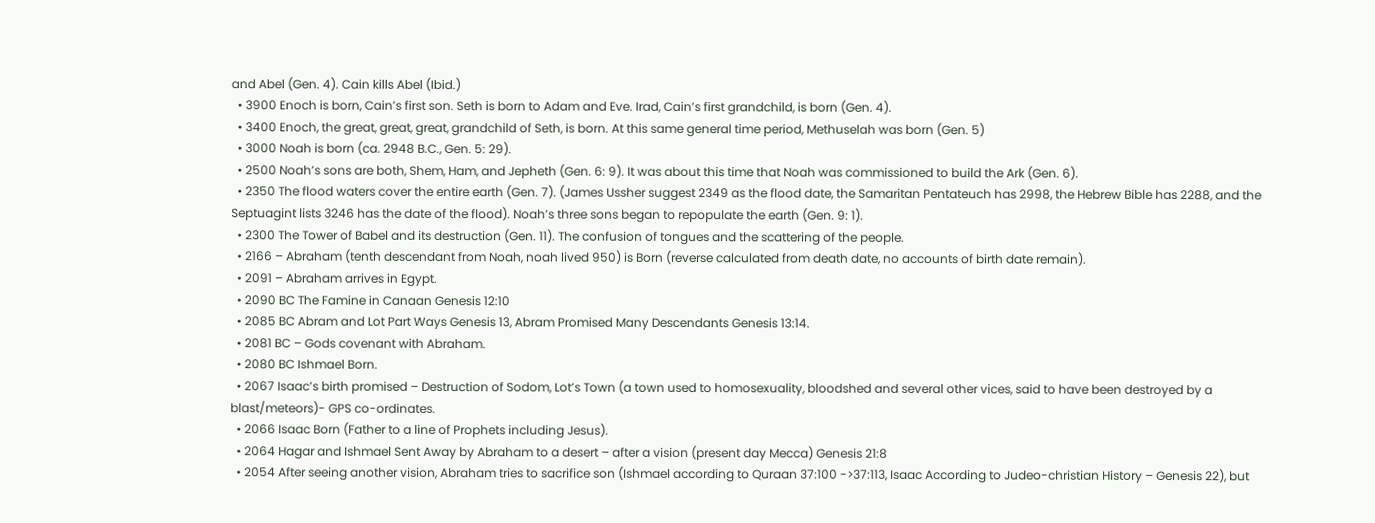and Abel (Gen. 4). Cain kills Abel (Ibid.)
  • 3900 Enoch is born, Cain’s first son. Seth is born to Adam and Eve. Irad, Cain’s first grandchild, is born (Gen. 4).
  • 3400 Enoch, the great, great, great, grandchild of Seth, is born. At this same general time period, Methuselah was born (Gen. 5)
  • 3000 Noah is born (ca. 2948 B.C., Gen. 5: 29).
  • 2500 Noah’s sons are both, Shem, Ham, and Jepheth (Gen. 6: 9). It was about this time that Noah was commissioned to build the Ark (Gen. 6).
  • 2350 The flood waters cover the entire earth (Gen. 7). (James Ussher suggest 2349 as the flood date, the Samaritan Pentateuch has 2998, the Hebrew Bible has 2288, and the Septuagint lists 3246 has the date of the flood). Noah’s three sons began to repopulate the earth (Gen. 9: 1).
  • 2300 The Tower of Babel and its destruction (Gen. 11). The confusion of tongues and the scattering of the people.
  • 2166 – Abraham (tenth descendant from Noah, noah lived 950) is Born (reverse calculated from death date, no accounts of birth date remain).
  • 2091 – Abraham arrives in Egypt.
  • 2090 BC The Famine in Canaan Genesis 12:10
  • 2085 BC Abram and Lot Part Ways Genesis 13, Abram Promised Many Descendants Genesis 13:14.
  • 2081 BC – Gods covenant with Abraham.
  • 2080 BC Ishmael Born.
  • 2067 Isaac’s birth promised – Destruction of Sodom, Lot’s Town (a town used to homosexuality, bloodshed and several other vices, said to have been destroyed by a blast/meteors)- GPS co-ordinates.
  • 2066 Isaac Born (Father to a line of Prophets including Jesus).
  • 2064 Hagar and Ishmael Sent Away by Abraham to a desert – after a vision (present day Mecca) Genesis 21:8
  • 2054 After seeing another vision, Abraham tries to sacrifice son (Ishmael according to Quraan 37:100 ->37:113, Isaac According to Judeo-christian History – Genesis 22), but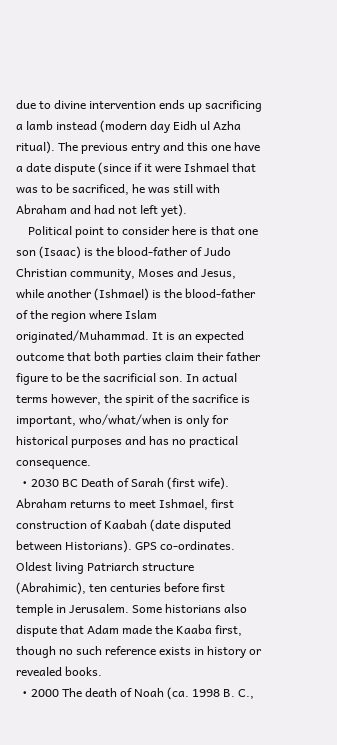due to divine intervention ends up sacrificing a lamb instead (modern day Eidh ul Azha ritual). The previous entry and this one have a date dispute (since if it were Ishmael that was to be sacrificed, he was still with Abraham and had not left yet).
    Political point to consider here is that one son (Isaac) is the blood-father of Judo Christian community, Moses and Jesus, while another (Ishmael) is the blood-father of the region where Islam originated/Muhammad. It is an expected outcome that both parties claim their father figure to be the sacrificial son. In actual terms however, the spirit of the sacrifice is important, who/what/when is only for historical purposes and has no practical consequence.
  • 2030 BC Death of Sarah (first wife). Abraham returns to meet Ishmael, first construction of Kaabah (date disputed between Historians). GPS co-ordinates. Oldest living Patriarch structure (Abrahimic), ten centuries before first temple in Jerusalem. Some historians also dispute that Adam made the Kaaba first, though no such reference exists in history or revealed books.
  • 2000 The death of Noah (ca. 1998 B. C.,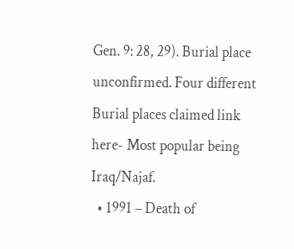Gen. 9: 28, 29). Burial place unconfirmed. Four different Burial places claimed link here- Most popular being Iraq/Najaf.
  • 1991 – Death of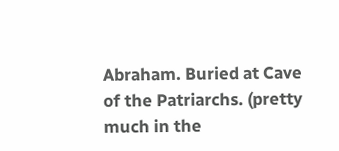Abraham. Buried at Cave of the Patriarchs. (pretty much in the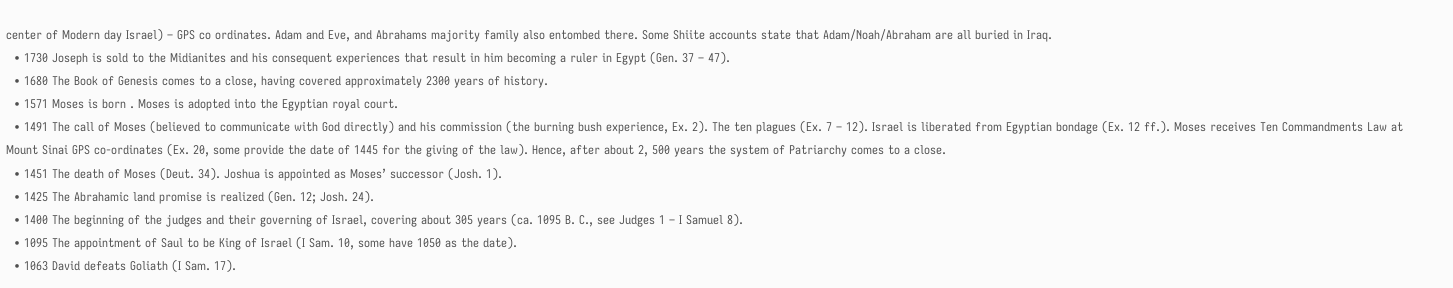center of Modern day Israel) – GPS co ordinates. Adam and Eve, and Abrahams majority family also entombed there. Some Shiite accounts state that Adam/Noah/Abraham are all buried in Iraq.
  • 1730 Joseph is sold to the Midianites and his consequent experiences that result in him becoming a ruler in Egypt (Gen. 37 – 47).
  • 1680 The Book of Genesis comes to a close, having covered approximately 2300 years of history.
  • 1571 Moses is born . Moses is adopted into the Egyptian royal court.
  • 1491 The call of Moses (believed to communicate with God directly) and his commission (the burning bush experience, Ex. 2). The ten plagues (Ex. 7 – 12). Israel is liberated from Egyptian bondage (Ex. 12 ff.). Moses receives Ten Commandments Law at Mount Sinai GPS co-ordinates (Ex. 20, some provide the date of 1445 for the giving of the law). Hence, after about 2, 500 years the system of Patriarchy comes to a close.
  • 1451 The death of Moses (Deut. 34). Joshua is appointed as Moses’ successor (Josh. 1).
  • 1425 The Abrahamic land promise is realized (Gen. 12; Josh. 24).
  • 1400 The beginning of the judges and their governing of Israel, covering about 305 years (ca. 1095 B. C., see Judges 1 – I Samuel 8).
  • 1095 The appointment of Saul to be King of Israel (I Sam. 10, some have 1050 as the date).
  • 1063 David defeats Goliath (I Sam. 17).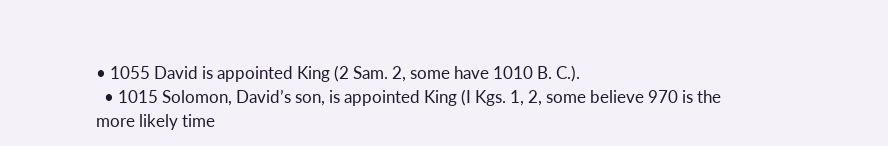• 1055 David is appointed King (2 Sam. 2, some have 1010 B. C.).
  • 1015 Solomon, David’s son, is appointed King (I Kgs. 1, 2, some believe 970 is the more likely time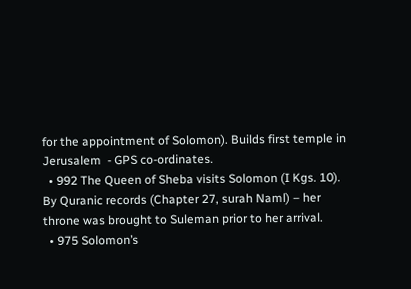for the appointment of Solomon). Builds first temple in Jerusalem  - GPS co-ordinates.
  • 992 The Queen of Sheba visits Solomon (I Kgs. 10). By Quranic records (Chapter 27, surah Naml) – her throne was brought to Suleman prior to her arrival.
  • 975 Solomon’s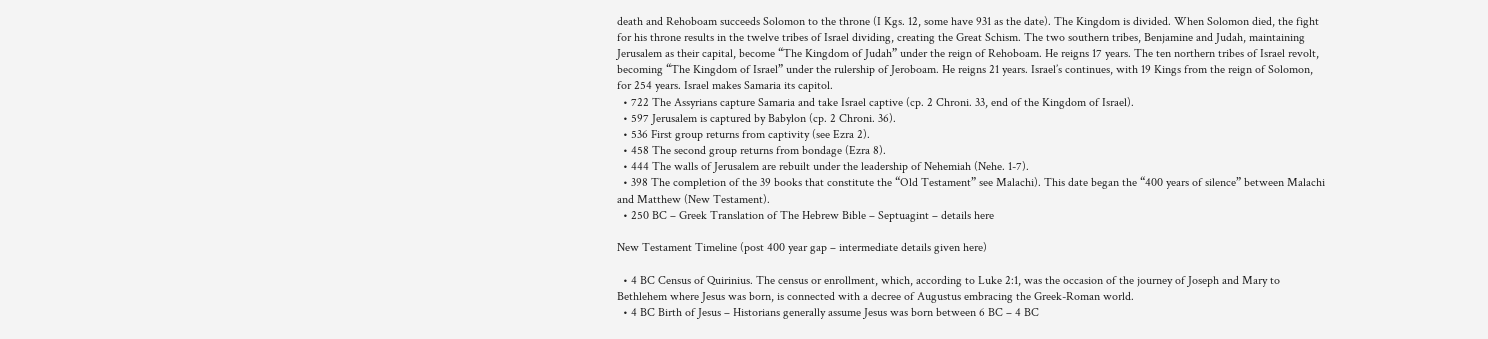death and Rehoboam succeeds Solomon to the throne (I Kgs. 12, some have 931 as the date). The Kingdom is divided. When Solomon died, the fight for his throne results in the twelve tribes of Israel dividing, creating the Great Schism. The two southern tribes, Benjamine and Judah, maintaining Jerusalem as their capital, become “The Kingdom of Judah” under the reign of Rehoboam. He reigns 17 years. The ten northern tribes of Israel revolt, becoming “The Kingdom of Israel” under the rulership of Jeroboam. He reigns 21 years. Israel’s continues, with 19 Kings from the reign of Solomon, for 254 years. Israel makes Samaria its capitol.
  • 722 The Assyrians capture Samaria and take Israel captive (cp. 2 Chroni. 33, end of the Kingdom of Israel).
  • 597 Jerusalem is captured by Babylon (cp. 2 Chroni. 36).
  • 536 First group returns from captivity (see Ezra 2).
  • 458 The second group returns from bondage (Ezra 8).
  • 444 The walls of Jerusalem are rebuilt under the leadership of Nehemiah (Nehe. 1-7).
  • 398 The completion of the 39 books that constitute the “Old Testament” see Malachi). This date began the “400 years of silence” between Malachi and Matthew (New Testament).
  • 250 BC – Greek Translation of The Hebrew Bible – Septuagint – details here

New Testament Timeline (post 400 year gap – intermediate details given here)

  • 4 BC Census of Quirinius. The census or enrollment, which, according to Luke 2:1, was the occasion of the journey of Joseph and Mary to Bethlehem where Jesus was born, is connected with a decree of Augustus embracing the Greek-Roman world.
  • 4 BC Birth of Jesus – Historians generally assume Jesus was born between 6 BC – 4 BC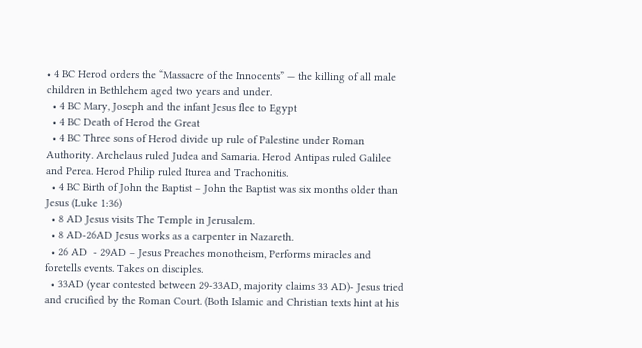• 4 BC Herod orders the “Massacre of the Innocents” — the killing of all male children in Bethlehem aged two years and under.
  • 4 BC Mary, Joseph and the infant Jesus flee to Egypt
  • 4 BC Death of Herod the Great
  • 4 BC Three sons of Herod divide up rule of Palestine under Roman Authority. Archelaus ruled Judea and Samaria. Herod Antipas ruled Galilee and Perea. Herod Philip ruled Iturea and Trachonitis.
  • 4 BC Birth of John the Baptist – John the Baptist was six months older than Jesus (Luke 1:36)
  • 8 AD Jesus visits The Temple in Jerusalem.
  • 8 AD-26AD Jesus works as a carpenter in Nazareth.
  • 26 AD  - 29AD – Jesus Preaches monotheism, Performs miracles and foretells events. Takes on disciples.
  • 33AD (year contested between 29-33AD, majority claims 33 AD)- Jesus tried and crucified by the Roman Court. (Both Islamic and Christian texts hint at his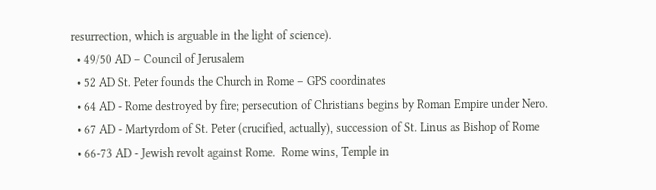resurrection, which is arguable in the light of science).
  • 49/50 AD – Council of Jerusalem
  • 52 AD St. Peter founds the Church in Rome – GPS coordinates
  • 64 AD - Rome destroyed by fire; persecution of Christians begins by Roman Empire under Nero.
  • 67 AD - Martyrdom of St. Peter (crucified, actually), succession of St. Linus as Bishop of Rome
  • 66-73 AD - Jewish revolt against Rome.  Rome wins, Temple in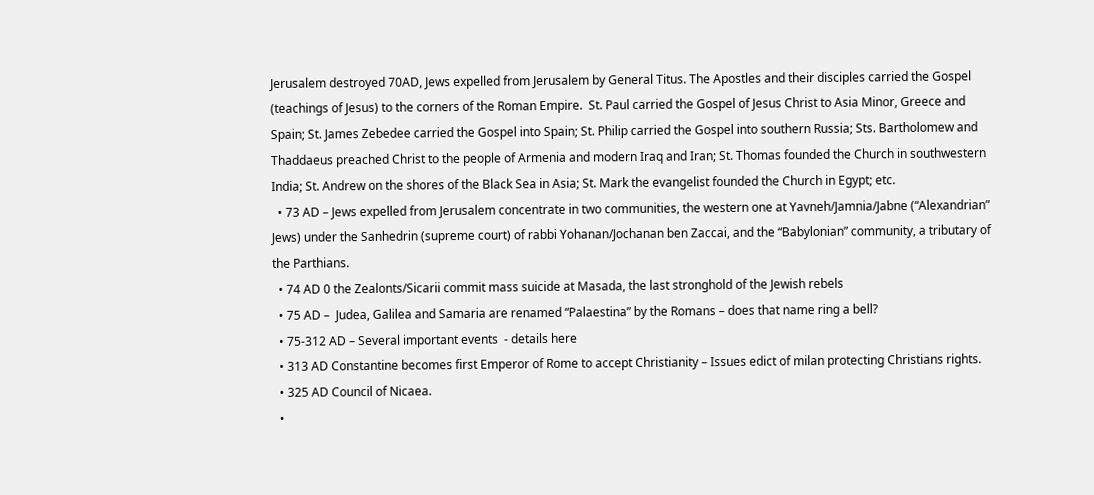Jerusalem destroyed 70AD, Jews expelled from Jerusalem by General Titus. The Apostles and their disciples carried the Gospel (teachings of Jesus) to the corners of the Roman Empire.  St. Paul carried the Gospel of Jesus Christ to Asia Minor, Greece and Spain; St. James Zebedee carried the Gospel into Spain; St. Philip carried the Gospel into southern Russia; Sts. Bartholomew and Thaddaeus preached Christ to the people of Armenia and modern Iraq and Iran; St. Thomas founded the Church in southwestern India; St. Andrew on the shores of the Black Sea in Asia; St. Mark the evangelist founded the Church in Egypt; etc.
  • 73 AD – Jews expelled from Jerusalem concentrate in two communities, the western one at Yavneh/Jamnia/Jabne (“Alexandrian” Jews) under the Sanhedrin (supreme court) of rabbi Yohanan/Jochanan ben Zaccai, and the “Babylonian” community, a tributary of the Parthians.
  • 74 AD 0 the Zealonts/Sicarii commit mass suicide at Masada, the last stronghold of the Jewish rebels
  • 75 AD –  Judea, Galilea and Samaria are renamed “Palaestina” by the Romans – does that name ring a bell?
  • 75-312 AD – Several important events  - details here
  • 313 AD Constantine becomes first Emperor of Rome to accept Christianity – Issues edict of milan protecting Christians rights.
  • 325 AD Council of Nicaea.
  •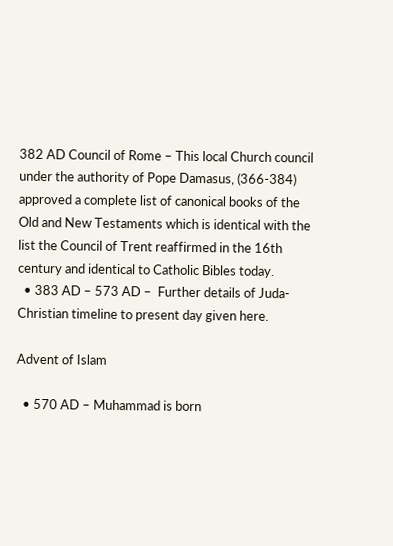382 AD Council of Rome – This local Church council under the authority of Pope Damasus, (366-384) approved a complete list of canonical books of the Old and New Testaments which is identical with the list the Council of Trent reaffirmed in the 16th century and identical to Catholic Bibles today.
  • 383 AD – 573 AD –  Further details of Juda-Christian timeline to present day given here.

Advent of Islam

  • 570 AD – Muhammad is born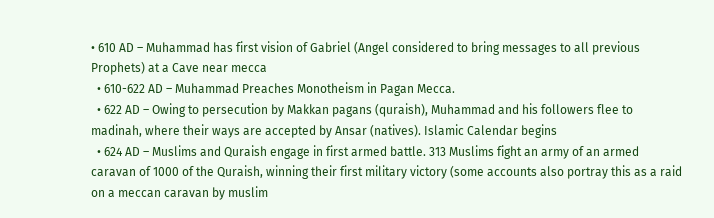• 610 AD – Muhammad has first vision of Gabriel (Angel considered to bring messages to all previous Prophets) at a Cave near mecca
  • 610-622 AD – Muhammad Preaches Monotheism in Pagan Mecca.
  • 622 AD – Owing to persecution by Makkan pagans (quraish), Muhammad and his followers flee to madinah, where their ways are accepted by Ansar (natives). Islamic Calendar begins
  • 624 AD – Muslims and Quraish engage in first armed battle. 313 Muslims fight an army of an armed caravan of 1000 of the Quraish, winning their first military victory (some accounts also portray this as a raid on a meccan caravan by muslim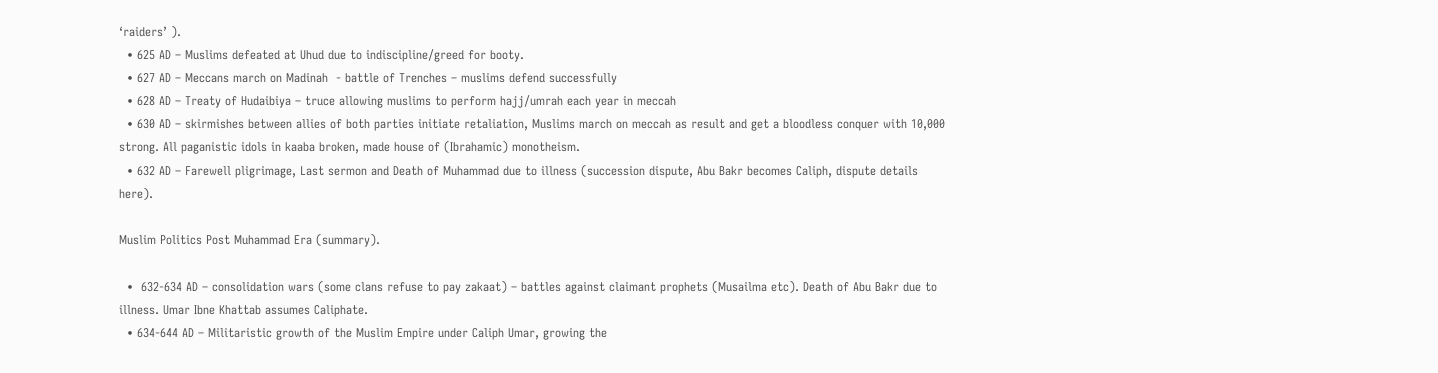‘raiders’ ).
  • 625 AD – Muslims defeated at Uhud due to indiscipline/greed for booty.
  • 627 AD – Meccans march on Madinah  - battle of Trenches – muslims defend successfully
  • 628 AD – Treaty of Hudaibiya – truce allowing muslims to perform hajj/umrah each year in meccah
  • 630 AD – skirmishes between allies of both parties initiate retaliation, Muslims march on meccah as result and get a bloodless conquer with 10,000 strong. All paganistic idols in kaaba broken, made house of (Ibrahamic) monotheism.
  • 632 AD – Farewell pligrimage, Last sermon and Death of Muhammad due to illness (succession dispute, Abu Bakr becomes Caliph, dispute details here).

Muslim Politics Post Muhammad Era (summary).

  •  632-634 AD – consolidation wars (some clans refuse to pay zakaat) – battles against claimant prophets (Musailma etc). Death of Abu Bakr due to illness. Umar Ibne Khattab assumes Caliphate.
  • 634-644 AD – Militaristic growth of the Muslim Empire under Caliph Umar, growing the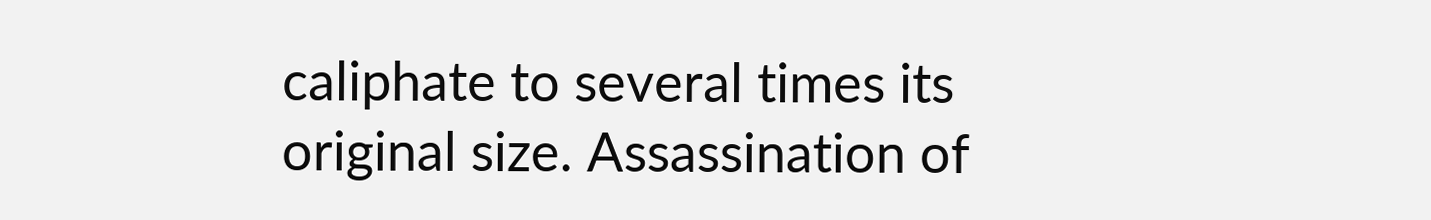caliphate to several times its original size. Assassination of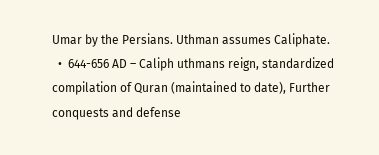Umar by the Persians. Uthman assumes Caliphate.
  •  644-656 AD – Caliph uthmans reign, standardized compilation of Quran (maintained to date), Further conquests and defense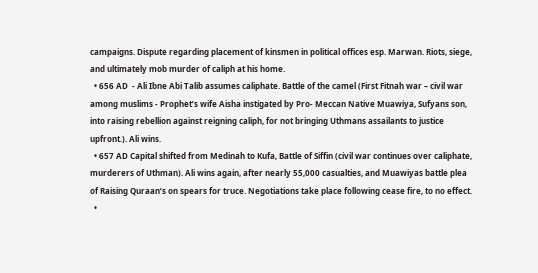campaigns. Dispute regarding placement of kinsmen in political offices esp. Marwan. Riots, siege, and ultimately mob murder of caliph at his home.
  • 656 AD  - Ali Ibne Abi Talib assumes caliphate. Battle of the camel (First Fitnah war – civil war among muslims - Prophet’s wife Aisha instigated by Pro- Meccan Native Muawiya, Sufyans son, into raising rebellion against reigning caliph, for not bringing Uthmans assailants to justice upfront.). Ali wins.
  • 657 AD Capital shifted from Medinah to Kufa, Battle of Siffin (civil war continues over caliphate, murderers of Uthman). Ali wins again, after nearly 55,000 casualties, and Muawiyas battle plea of Raising Quraan’s on spears for truce. Negotiations take place following cease fire, to no effect.
  •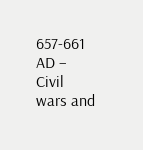657-661 AD – Civil wars and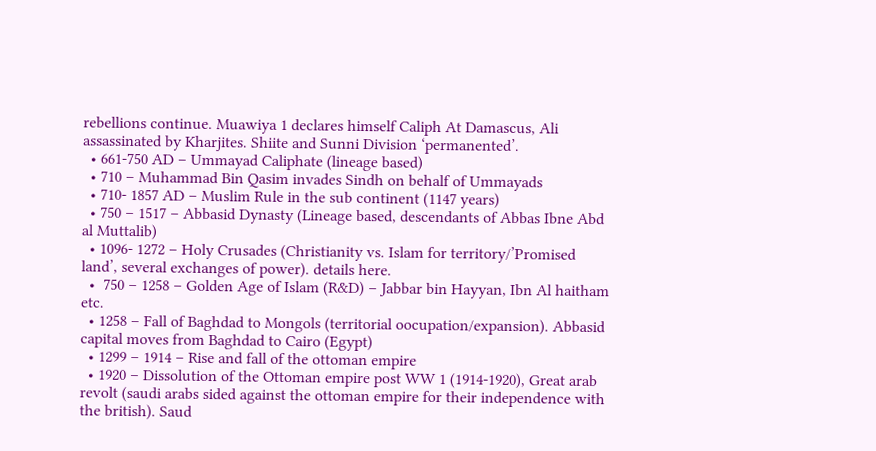rebellions continue. Muawiya 1 declares himself Caliph At Damascus, Ali assassinated by Kharjites. Shiite and Sunni Division ‘permanented’.
  • 661-750 AD – Ummayad Caliphate (lineage based)
  • 710 – Muhammad Bin Qasim invades Sindh on behalf of Ummayads
  • 710- 1857 AD – Muslim Rule in the sub continent (1147 years)
  • 750 – 1517 – Abbasid Dynasty (Lineage based, descendants of Abbas Ibne Abd al Muttalib)
  • 1096- 1272 – Holy Crusades (Christianity vs. Islam for territory/’Promised land’, several exchanges of power). details here.
  •  750 – 1258 – Golden Age of Islam (R&D) – Jabbar bin Hayyan, Ibn Al haitham etc.
  • 1258 – Fall of Baghdad to Mongols (territorial oocupation/expansion). Abbasid capital moves from Baghdad to Cairo (Egypt)
  • 1299 – 1914 – Rise and fall of the ottoman empire
  • 1920 – Dissolution of the Ottoman empire post WW 1 (1914-1920), Great arab revolt (saudi arabs sided against the ottoman empire for their independence with the british). Saud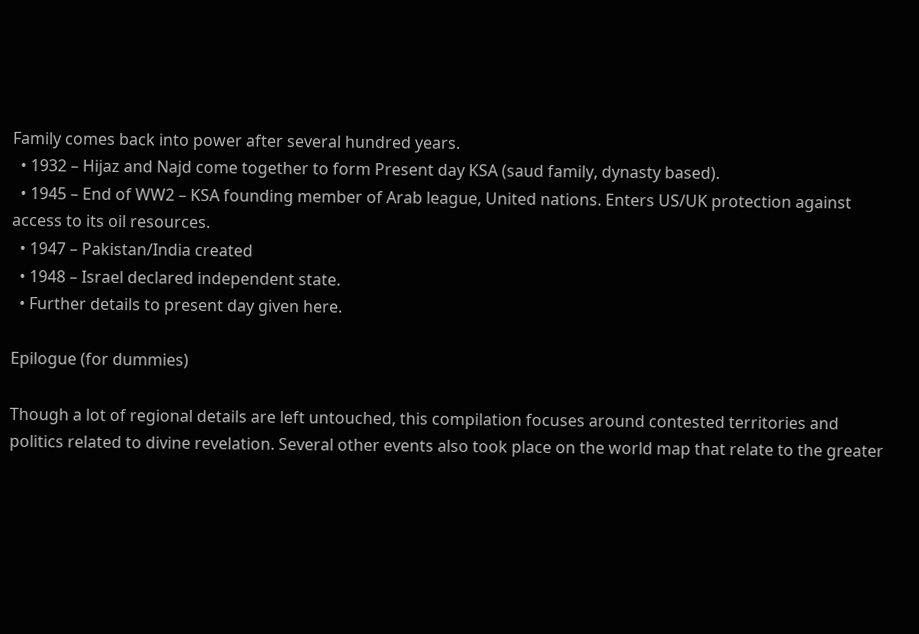Family comes back into power after several hundred years.
  • 1932 – Hijaz and Najd come together to form Present day KSA (saud family, dynasty based).
  • 1945 – End of WW2 – KSA founding member of Arab league, United nations. Enters US/UK protection against access to its oil resources.
  • 1947 – Pakistan/India created
  • 1948 – Israel declared independent state.
  • Further details to present day given here.

Epilogue (for dummies)

Though a lot of regional details are left untouched, this compilation focuses around contested territories and politics related to divine revelation. Several other events also took place on the world map that relate to the greater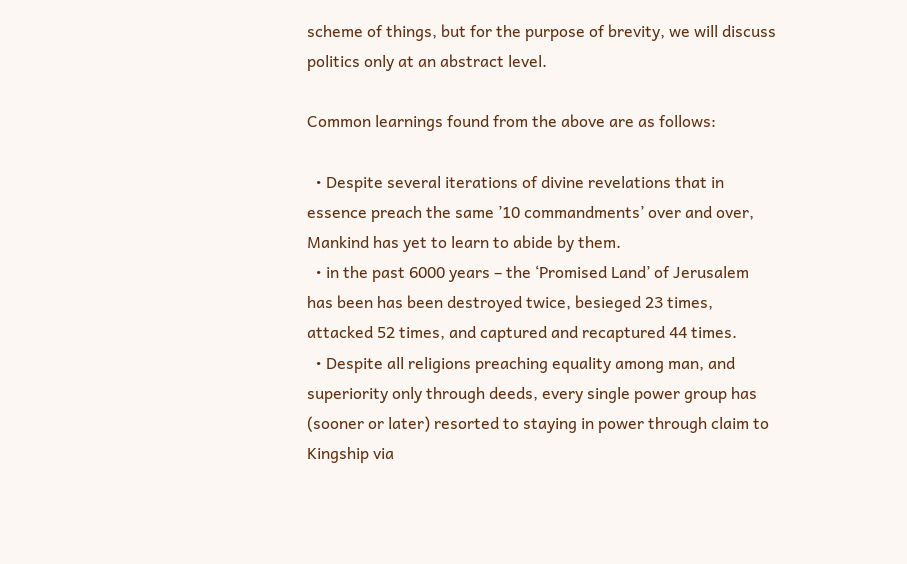scheme of things, but for the purpose of brevity, we will discuss politics only at an abstract level.

Common learnings found from the above are as follows:

  • Despite several iterations of divine revelations that in essence preach the same ’10 commandments’ over and over, Mankind has yet to learn to abide by them.
  • in the past 6000 years – the ‘Promised Land’ of Jerusalem has been has been destroyed twice, besieged 23 times, attacked 52 times, and captured and recaptured 44 times.
  • Despite all religions preaching equality among man, and superiority only through deeds, every single power group has (sooner or later) resorted to staying in power through claim to Kingship via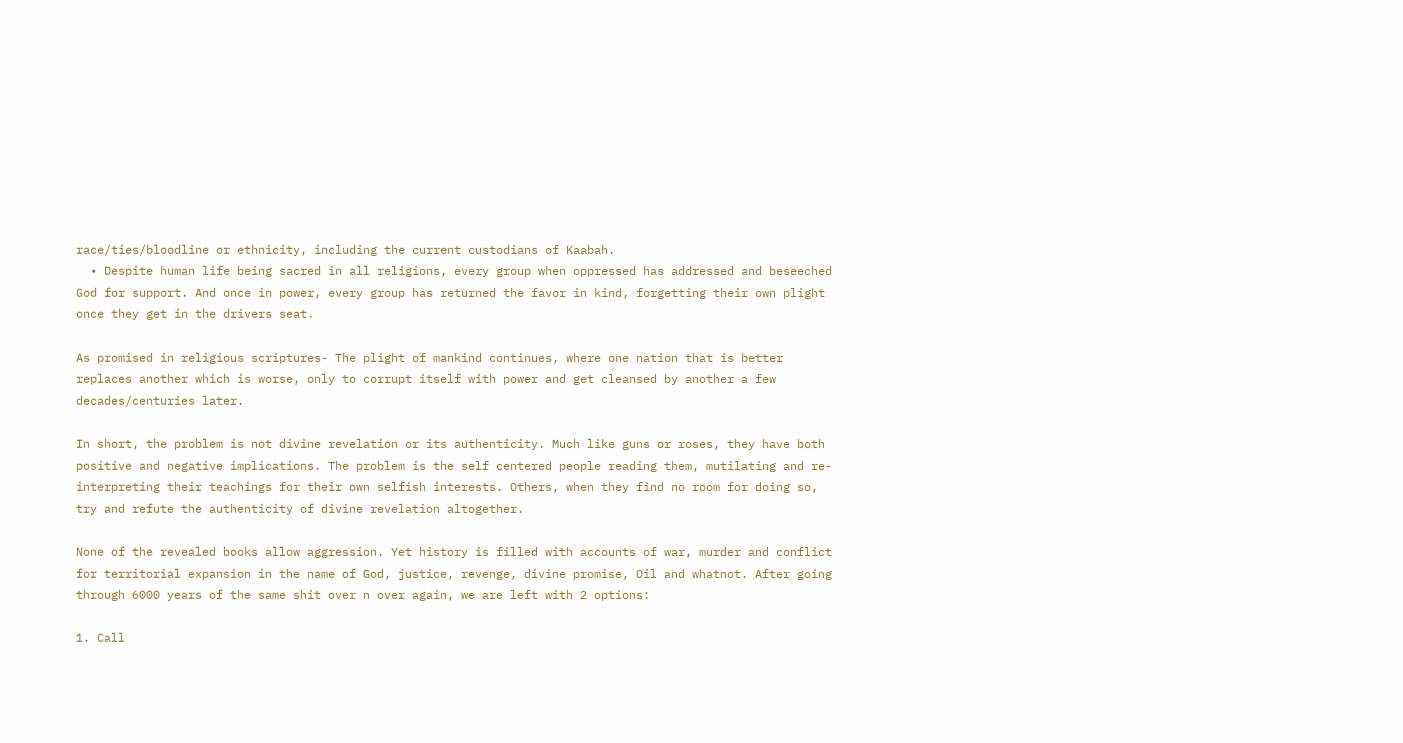race/ties/bloodline or ethnicity, including the current custodians of Kaabah.
  • Despite human life being sacred in all religions, every group when oppressed has addressed and beseeched God for support. And once in power, every group has returned the favor in kind, forgetting their own plight once they get in the drivers seat.

As promised in religious scriptures- The plight of mankind continues, where one nation that is better replaces another which is worse, only to corrupt itself with power and get cleansed by another a few decades/centuries later.

In short, the problem is not divine revelation or its authenticity. Much like guns or roses, they have both positive and negative implications. The problem is the self centered people reading them, mutilating and re-interpreting their teachings for their own selfish interests. Others, when they find no room for doing so, try and refute the authenticity of divine revelation altogether.

None of the revealed books allow aggression. Yet history is filled with accounts of war, murder and conflict for territorial expansion in the name of God, justice, revenge, divine promise, Oil and whatnot. After going through 6000 years of the same shit over n over again, we are left with 2 options:

1. Call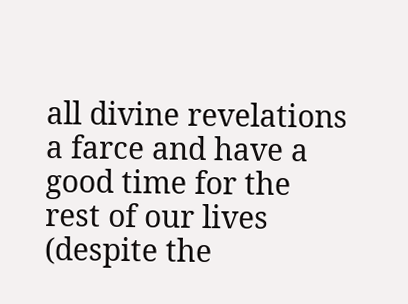all divine revelations a farce and have a good time for the rest of our lives (despite the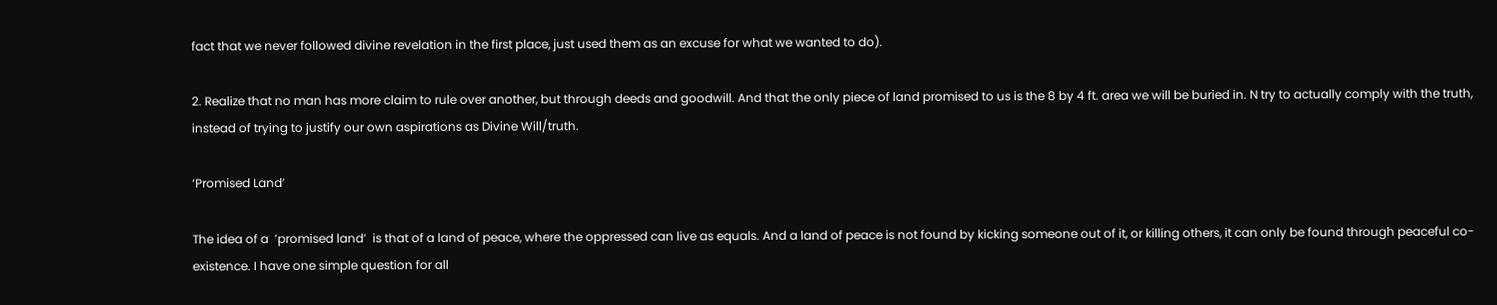fact that we never followed divine revelation in the first place, just used them as an excuse for what we wanted to do).

2. Realize that no man has more claim to rule over another, but through deeds and goodwill. And that the only piece of land promised to us is the 8 by 4 ft. area we will be buried in. N try to actually comply with the truth, instead of trying to justify our own aspirations as Divine Will/truth.

‘Promised Land’

The idea of a  ’promised land’  is that of a land of peace, where the oppressed can live as equals. And a land of peace is not found by kicking someone out of it, or killing others, it can only be found through peaceful co-existence. I have one simple question for all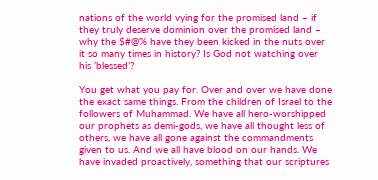nations of the world vying for the promised land – if they truly deserve dominion over the promised land – why the $#@% have they been kicked in the nuts over it so many times in history? Is God not watching over his ‘blessed’?

You get what you pay for. Over and over we have done the exact same things. From the children of Israel to the followers of Muhammad. We have all hero-worshipped our prophets as demi-gods, we have all thought less of others, we have all gone against the commandments given to us. And we all have blood on our hands. We have invaded proactively, something that our scriptures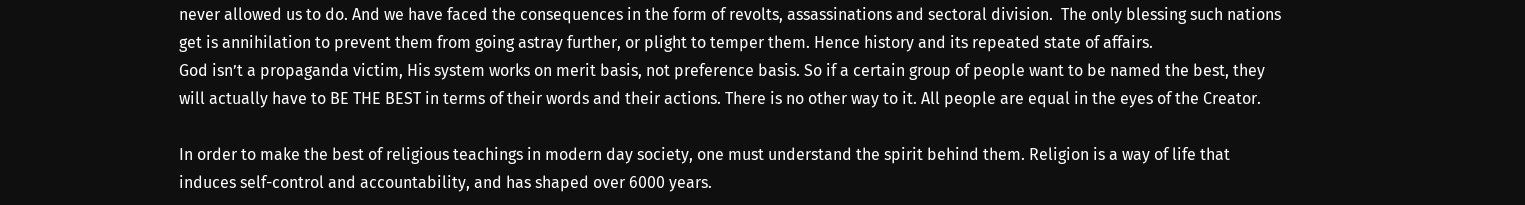never allowed us to do. And we have faced the consequences in the form of revolts, assassinations and sectoral division.  The only blessing such nations get is annihilation to prevent them from going astray further, or plight to temper them. Hence history and its repeated state of affairs.
God isn’t a propaganda victim, His system works on merit basis, not preference basis. So if a certain group of people want to be named the best, they will actually have to BE THE BEST in terms of their words and their actions. There is no other way to it. All people are equal in the eyes of the Creator.

In order to make the best of religious teachings in modern day society, one must understand the spirit behind them. Religion is a way of life that induces self-control and accountability, and has shaped over 6000 years.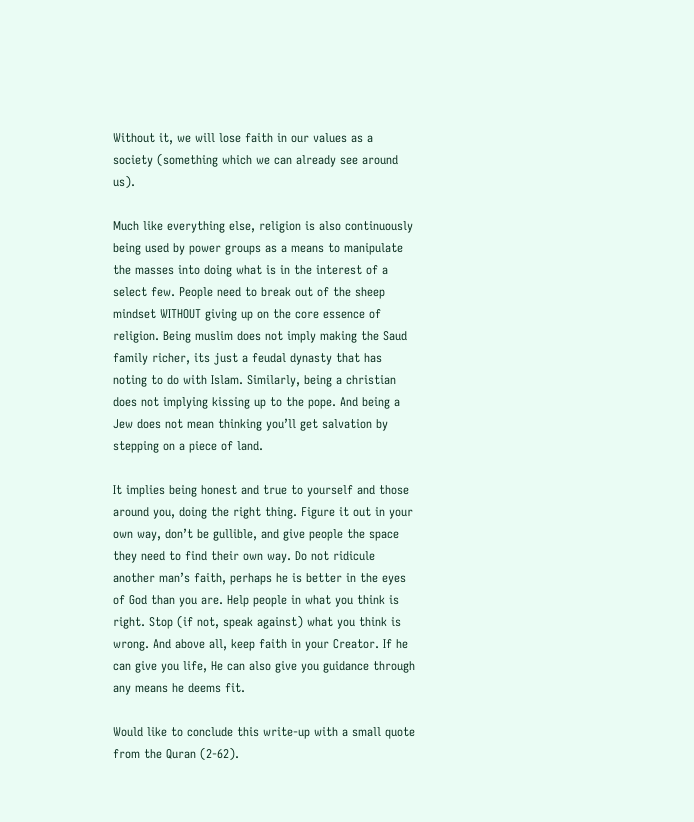Without it, we will lose faith in our values as a society (something which we can already see around us).

Much like everything else, religion is also continuously being used by power groups as a means to manipulate the masses into doing what is in the interest of a select few. People need to break out of the sheep mindset WITHOUT giving up on the core essence of religion. Being muslim does not imply making the Saud family richer, its just a feudal dynasty that has noting to do with Islam. Similarly, being a christian does not implying kissing up to the pope. And being a Jew does not mean thinking you’ll get salvation by stepping on a piece of land.

It implies being honest and true to yourself and those around you, doing the right thing. Figure it out in your own way, don’t be gullible, and give people the space they need to find their own way. Do not ridicule another man’s faith, perhaps he is better in the eyes of God than you are. Help people in what you think is right. Stop (if not, speak against) what you think is wrong. And above all, keep faith in your Creator. If he can give you life, He can also give you guidance through any means he deems fit.

Would like to conclude this write-up with a small quote from the Quran (2-62).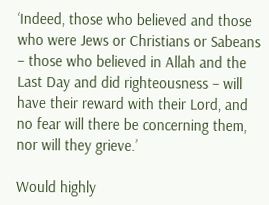‘Indeed, those who believed and those who were Jews or Christians or Sabeans – those who believed in Allah and the Last Day and did righteousness – will have their reward with their Lord, and no fear will there be concerning them, nor will they grieve.’

Would highly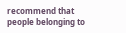recommend that people belonging to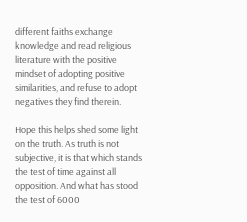different faiths exchange knowledge and read religious literature with the positive mindset of adopting positive similarities, and refuse to adopt negatives they find therein.

Hope this helps shed some light on the truth. As truth is not subjective, it is that which stands the test of time against all opposition. And what has stood the test of 6000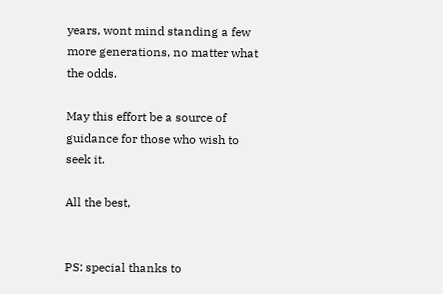years, wont mind standing a few more generations, no matter what the odds.

May this effort be a source of guidance for those who wish to seek it.

All the best,


PS: special thanks to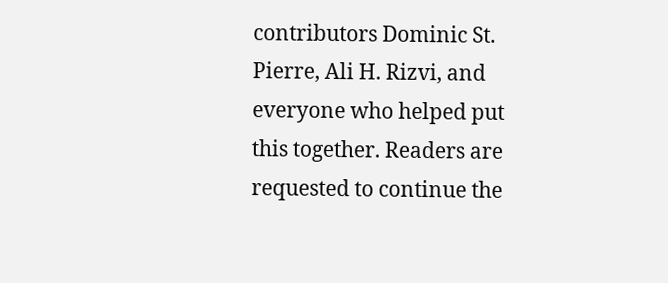contributors Dominic St. Pierre, Ali H. Rizvi, and everyone who helped put this together. Readers are requested to continue the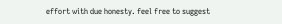effort with due honesty. feel free to suggest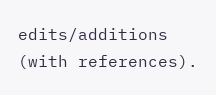edits/additions (with references).